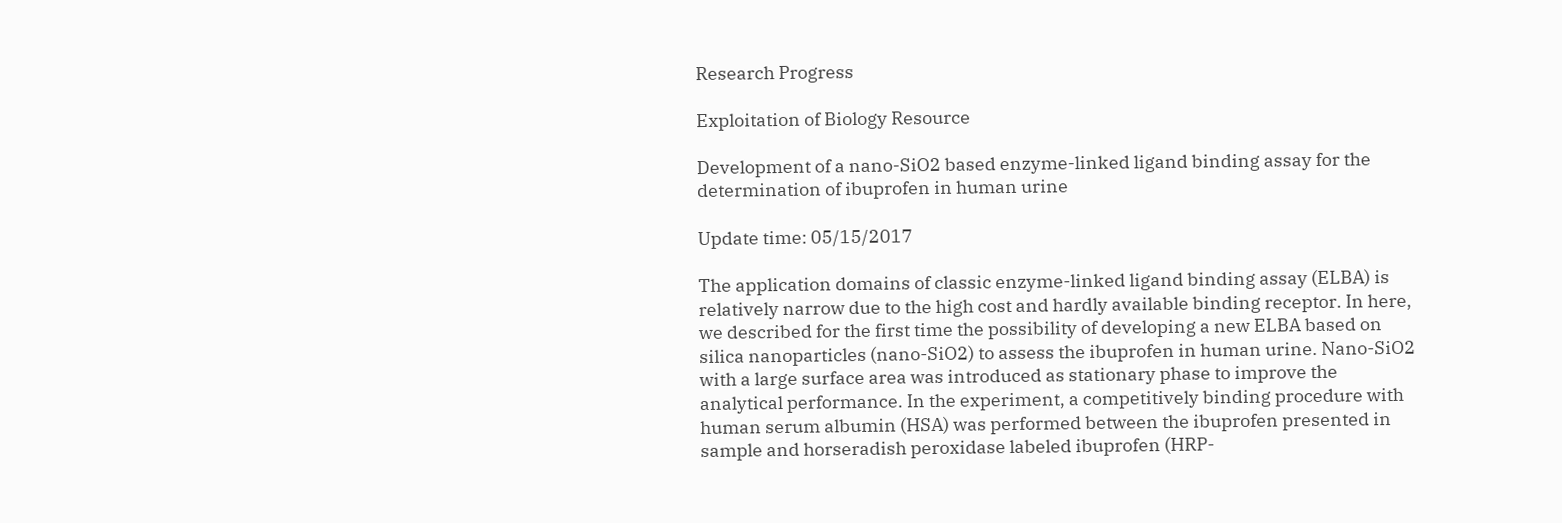Research Progress

Exploitation of Biology Resource

Development of a nano-SiO2 based enzyme-linked ligand binding assay for the determination of ibuprofen in human urine

Update time: 05/15/2017

The application domains of classic enzyme-linked ligand binding assay (ELBA) is relatively narrow due to the high cost and hardly available binding receptor. In here, we described for the first time the possibility of developing a new ELBA based on silica nanoparticles (nano-SiO2) to assess the ibuprofen in human urine. Nano-SiO2 with a large surface area was introduced as stationary phase to improve the analytical performance. In the experiment, a competitively binding procedure with human serum albumin (HSA) was performed between the ibuprofen presented in sample and horseradish peroxidase labeled ibuprofen (HRP-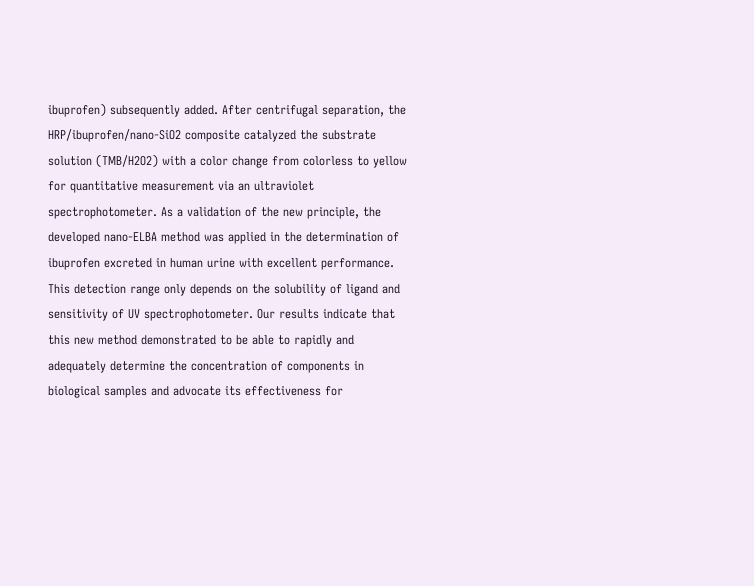ibuprofen) subsequently added. After centrifugal separation, the HRP/ibuprofen/nano-SiO2 composite catalyzed the substrate solution (TMB/H2O2) with a color change from colorless to yellow for quantitative measurement via an ultraviolet spectrophotometer. As a validation of the new principle, the developed nano-ELBA method was applied in the determination of ibuprofen excreted in human urine with excellent performance. This detection range only depends on the solubility of ligand and sensitivity of UV spectrophotometer. Our results indicate that this new method demonstrated to be able to rapidly and adequately determine the concentration of components in biological samples and advocate its effectiveness for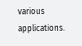various applications.